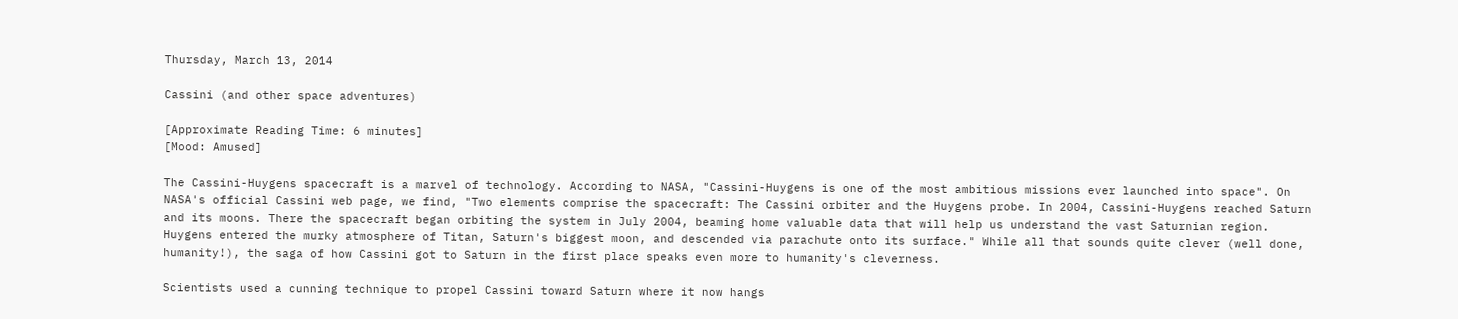Thursday, March 13, 2014

Cassini (and other space adventures)

[Approximate Reading Time: 6 minutes]
[Mood: Amused]

The Cassini-Huygens spacecraft is a marvel of technology. According to NASA, "Cassini-Huygens is one of the most ambitious missions ever launched into space". On NASA's official Cassini web page, we find, "Two elements comprise the spacecraft: The Cassini orbiter and the Huygens probe. In 2004, Cassini-Huygens reached Saturn and its moons. There the spacecraft began orbiting the system in July 2004, beaming home valuable data that will help us understand the vast Saturnian region. Huygens entered the murky atmosphere of Titan, Saturn's biggest moon, and descended via parachute onto its surface." While all that sounds quite clever (well done, humanity!), the saga of how Cassini got to Saturn in the first place speaks even more to humanity's cleverness.

Scientists used a cunning technique to propel Cassini toward Saturn where it now hangs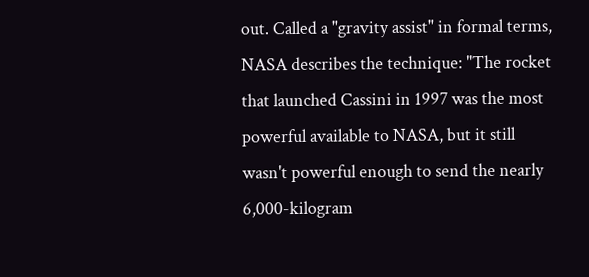out. Called a "gravity assist" in formal terms, NASA describes the technique: "The rocket that launched Cassini in 1997 was the most powerful available to NASA, but it still wasn't powerful enough to send the nearly 6,000-kilogram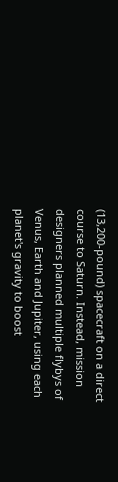(13,200-pound) spacecraft on a direct course to Saturn. Instead, mission designers planned multiple flybys of Venus, Earth and Jupiter, using each planet's gravity to boost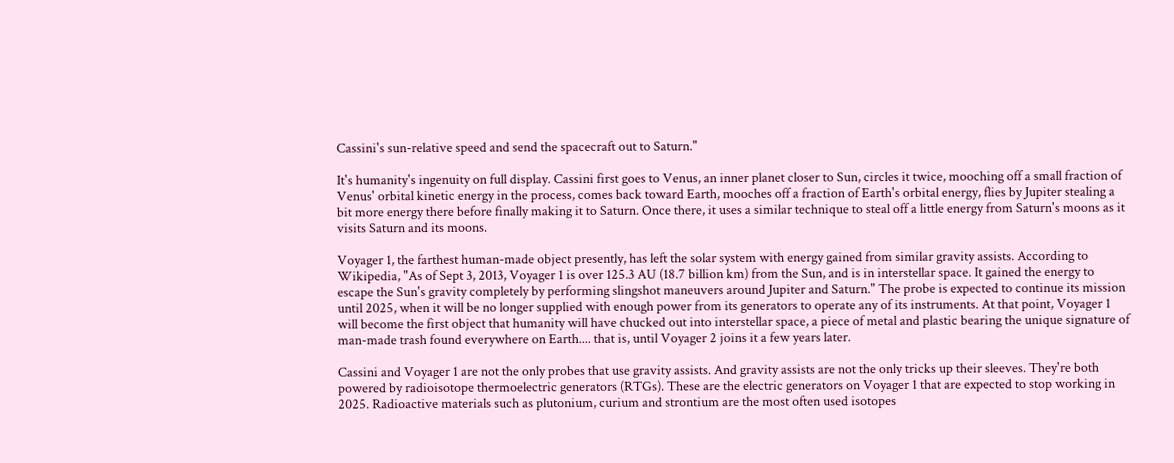Cassini's sun-relative speed and send the spacecraft out to Saturn."

It's humanity's ingenuity on full display. Cassini first goes to Venus, an inner planet closer to Sun, circles it twice, mooching off a small fraction of Venus' orbital kinetic energy in the process, comes back toward Earth, mooches off a fraction of Earth's orbital energy, flies by Jupiter stealing a bit more energy there before finally making it to Saturn. Once there, it uses a similar technique to steal off a little energy from Saturn's moons as it visits Saturn and its moons.

Voyager 1, the farthest human-made object presently, has left the solar system with energy gained from similar gravity assists. According to Wikipedia, "As of Sept 3, 2013, Voyager 1 is over 125.3 AU (18.7 billion km) from the Sun, and is in interstellar space. It gained the energy to escape the Sun's gravity completely by performing slingshot maneuvers around Jupiter and Saturn." The probe is expected to continue its mission until 2025, when it will be no longer supplied with enough power from its generators to operate any of its instruments. At that point, Voyager 1 will become the first object that humanity will have chucked out into interstellar space, a piece of metal and plastic bearing the unique signature of man-made trash found everywhere on Earth.... that is, until Voyager 2 joins it a few years later.

Cassini and Voyager 1 are not the only probes that use gravity assists. And gravity assists are not the only tricks up their sleeves. They're both powered by radioisotope thermoelectric generators (RTGs). These are the electric generators on Voyager 1 that are expected to stop working in 2025. Radioactive materials such as plutonium, curium and strontium are the most often used isotopes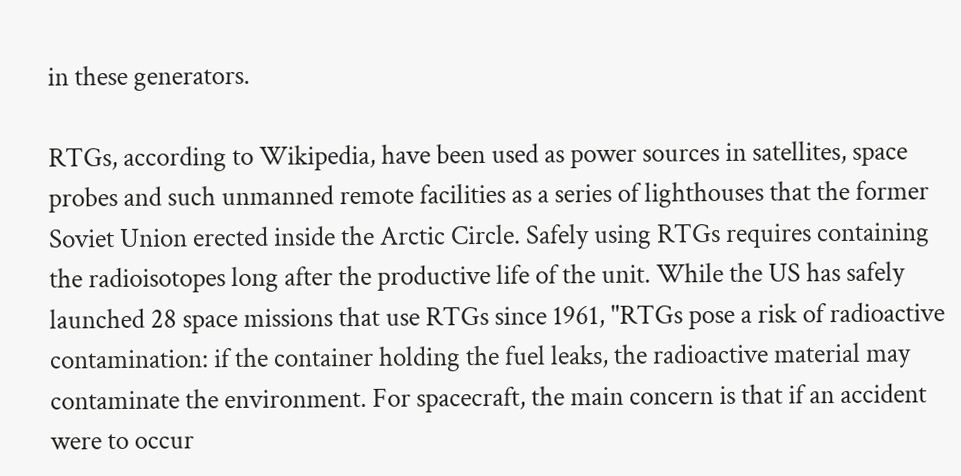in these generators.

RTGs, according to Wikipedia, have been used as power sources in satellites, space probes and such unmanned remote facilities as a series of lighthouses that the former Soviet Union erected inside the Arctic Circle. Safely using RTGs requires containing the radioisotopes long after the productive life of the unit. While the US has safely launched 28 space missions that use RTGs since 1961, "RTGs pose a risk of radioactive contamination: if the container holding the fuel leaks, the radioactive material may contaminate the environment. For spacecraft, the main concern is that if an accident were to occur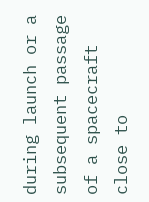during launch or a subsequent passage of a spacecraft close to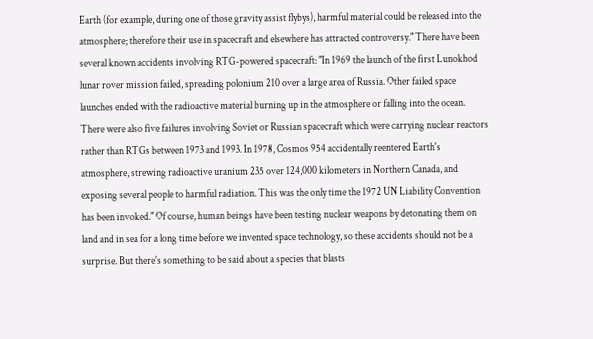Earth (for example, during one of those gravity assist flybys), harmful material could be released into the atmosphere; therefore their use in spacecraft and elsewhere has attracted controversy." There have been several known accidents involving RTG-powered spacecraft: "In 1969 the launch of the first Lunokhod lunar rover mission failed, spreading polonium 210 over a large area of Russia. Other failed space launches ended with the radioactive material burning up in the atmosphere or falling into the ocean. There were also five failures involving Soviet or Russian spacecraft which were carrying nuclear reactors rather than RTGs between 1973 and 1993. In 1978, Cosmos 954 accidentally reentered Earth's atmosphere, strewing radioactive uranium 235 over 124,000 kilometers in Northern Canada, and exposing several people to harmful radiation. This was the only time the 1972 UN Liability Convention has been invoked." Of course, human beings have been testing nuclear weapons by detonating them on land and in sea for a long time before we invented space technology, so these accidents should not be a surprise. But there's something to be said about a species that blasts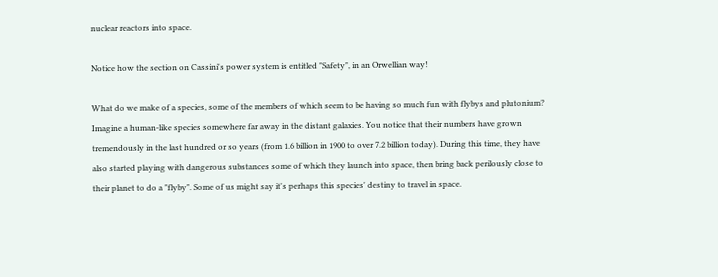nuclear reactors into space.

Notice how the section on Cassini's power system is entitled "Safety", in an Orwellian way!

What do we make of a species, some of the members of which seem to be having so much fun with flybys and plutonium? Imagine a human-like species somewhere far away in the distant galaxies. You notice that their numbers have grown tremendously in the last hundred or so years (from 1.6 billion in 1900 to over 7.2 billion today). During this time, they have also started playing with dangerous substances some of which they launch into space, then bring back perilously close to their planet to do a "flyby". Some of us might say it's perhaps this species' destiny to travel in space.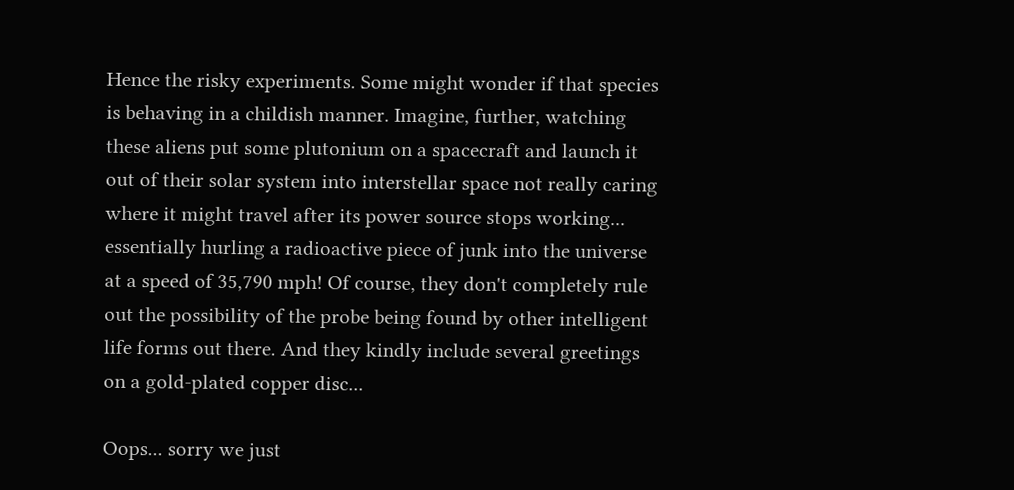Hence the risky experiments. Some might wonder if that species is behaving in a childish manner. Imagine, further, watching these aliens put some plutonium on a spacecraft and launch it out of their solar system into interstellar space not really caring where it might travel after its power source stops working... essentially hurling a radioactive piece of junk into the universe at a speed of 35,790 mph! Of course, they don't completely rule out the possibility of the probe being found by other intelligent life forms out there. And they kindly include several greetings on a gold-plated copper disc...

Oops... sorry we just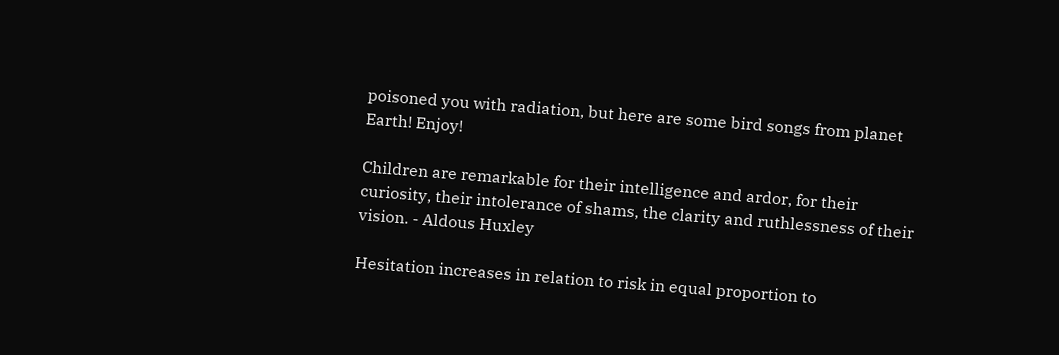poisoned you with radiation, but here are some bird songs from planet Earth! Enjoy!

Children are remarkable for their intelligence and ardor, for their curiosity, their intolerance of shams, the clarity and ruthlessness of their vision. - Aldous Huxley

Hesitation increases in relation to risk in equal proportion to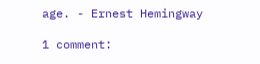age. - Ernest Hemingway

1 comment: